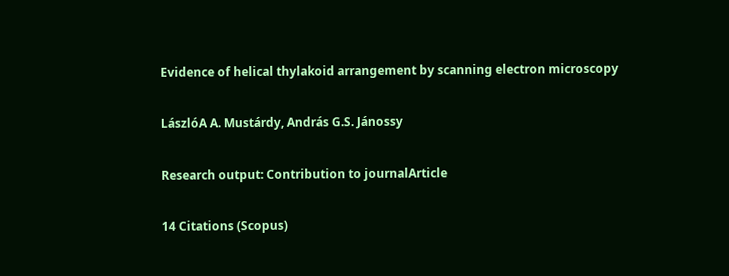Evidence of helical thylakoid arrangement by scanning electron microscopy

LászlóA A. Mustárdy, András G.S. Jánossy

Research output: Contribution to journalArticle

14 Citations (Scopus)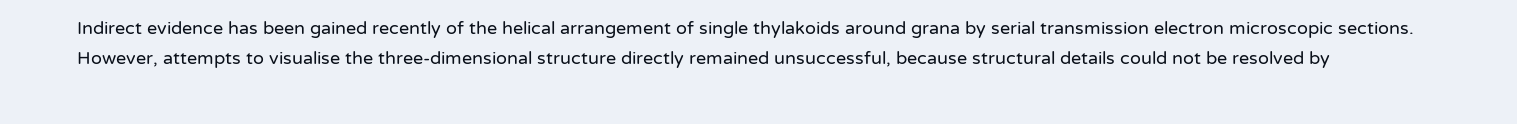Indirect evidence has been gained recently of the helical arrangement of single thylakoids around grana by serial transmission electron microscopic sections. However, attempts to visualise the three-dimensional structure directly remained unsuccessful, because structural details could not be resolved by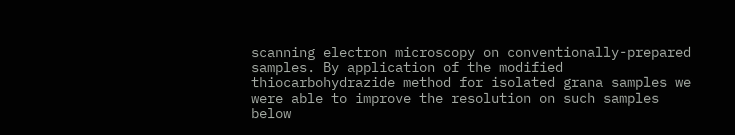scanning electron microscopy on conventionally-prepared samples. By application of the modified thiocarbohydrazide method for isolated grana samples we were able to improve the resolution on such samples below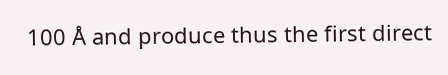100 Å and produce thus the first direct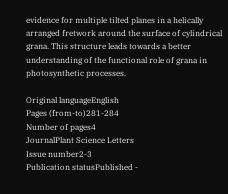evidence for multiple tilted planes in a helically arranged fretwork around the surface of cylindrical grana. This structure leads towards a better understanding of the functional role of grana in photosynthetic processes.

Original languageEnglish
Pages (from-to)281-284
Number of pages4
JournalPlant Science Letters
Issue number2-3
Publication statusPublished -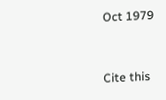Oct 1979


Cite this